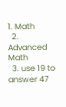1. Math
  2. Advanced Math
  3. use 19 to answer 47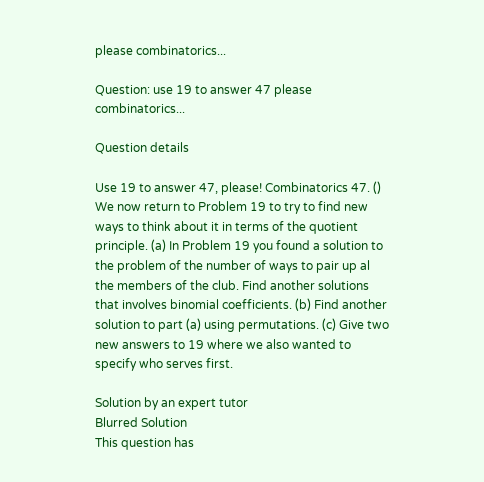please combinatorics...

Question: use 19 to answer 47 please combinatorics...

Question details

Use 19 to answer 47, please! Combinatorics 47. () We now return to Problem 19 to try to find new ways to think about it in terms of the quotient principle. (a) In Problem 19 you found a solution to the problem of the number of ways to pair up al the members of the club. Find another solutions that involves binomial coefficients. (b) Find another solution to part (a) using permutations. (c) Give two new answers to 19 where we also wanted to specify who serves first.

Solution by an expert tutor
Blurred Solution
This question has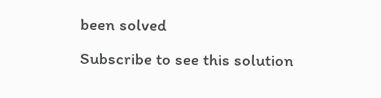been solved
Subscribe to see this solution